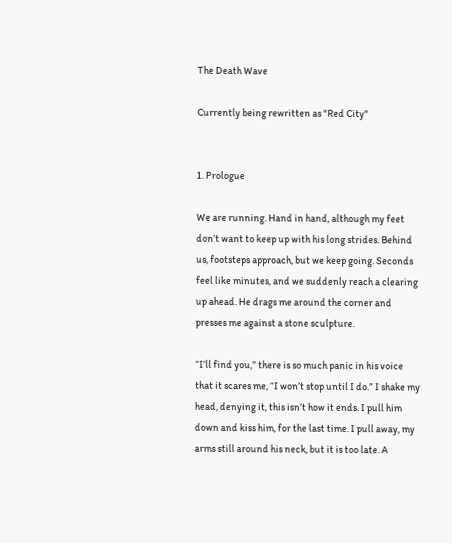The Death Wave

Currently being rewritten as "Red City"


1. Prologue

We are running. Hand in hand, although my feet don’t want to keep up with his long strides. Behind us, footsteps approach, but we keep going. Seconds feel like minutes, and we suddenly reach a clearing up ahead. He drags me around the corner and presses me against a stone sculpture.

“I’ll find you,” there is so much panic in his voice that it scares me, “I won’t stop until I do.” I shake my head, denying it, this isn’t how it ends. I pull him down and kiss him, for the last time. I pull away, my arms still around his neck, but it is too late. A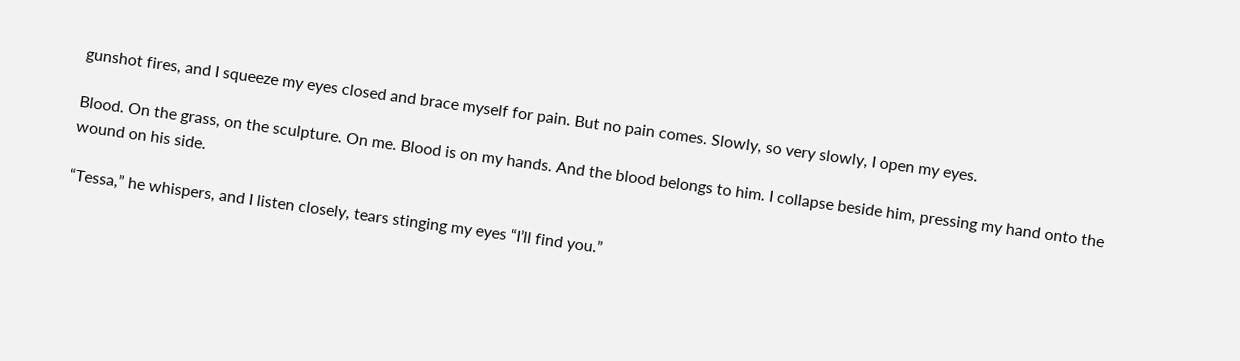gunshot fires, and I squeeze my eyes closed and brace myself for pain. But no pain comes. Slowly, so very slowly, I open my eyes.

Blood. On the grass, on the sculpture. On me. Blood is on my hands. And the blood belongs to him. I collapse beside him, pressing my hand onto the wound on his side.

“Tessa,” he whispers, and I listen closely, tears stinging my eyes “I’ll find you.”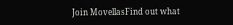Join MovellasFind out what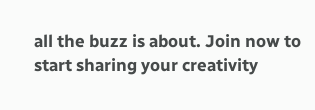all the buzz is about. Join now to start sharing your creativity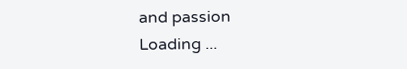and passion
Loading ...